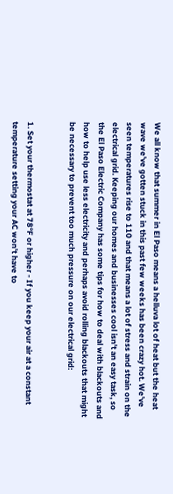We all know that summer in El Paso means a helluva lot of heat but the heat wave we've gotten stuck in this past few weeks has been crazy hot. We've seen temperatures rise to 110 and that means a lot of stress and strain on the electrical grid. Keeping our homes and businesses cool isn't an easy task, so the El Paso Electric Company has some tips for how to deal with blackouts and how to help use less electricity and perhaps avoid rolling blackouts that might be necessary to prevent too much pressure on our electrical grid:


1. Set your thermostat at 78°F or higher - If you keep your air at a constant temperature setting your AC won't have to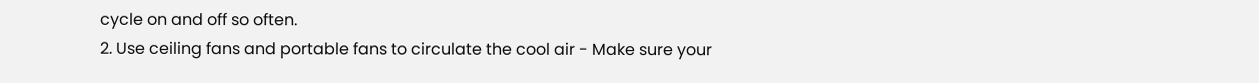cycle on and off so often.
2. Use ceiling fans and portable fans to circulate the cool air - Make sure your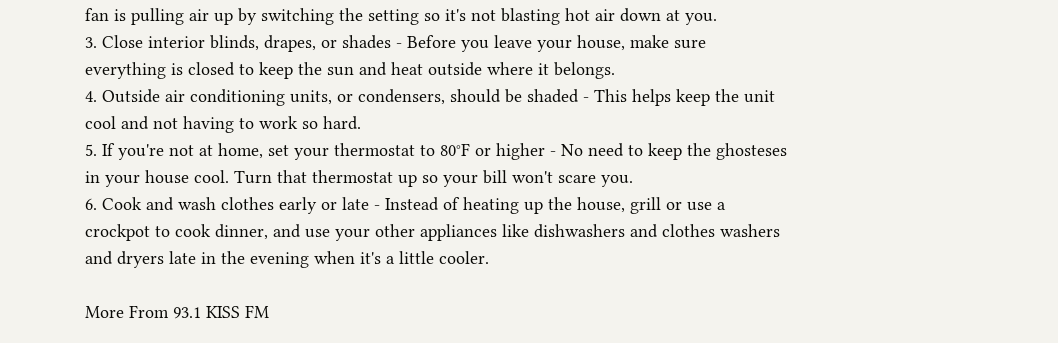fan is pulling air up by switching the setting so it's not blasting hot air down at you.
3. Close interior blinds, drapes, or shades - Before you leave your house, make sure everything is closed to keep the sun and heat outside where it belongs.
4. Outside air conditioning units, or condensers, should be shaded - This helps keep the unit cool and not having to work so hard.
5. If you're not at home, set your thermostat to 80°F or higher - No need to keep the ghosteses in your house cool. Turn that thermostat up so your bill won't scare you.
6. Cook and wash clothes early or late - Instead of heating up the house, grill or use a crockpot to cook dinner, and use your other appliances like dishwashers and clothes washers and dryers late in the evening when it's a little cooler.

More From 93.1 KISS FM